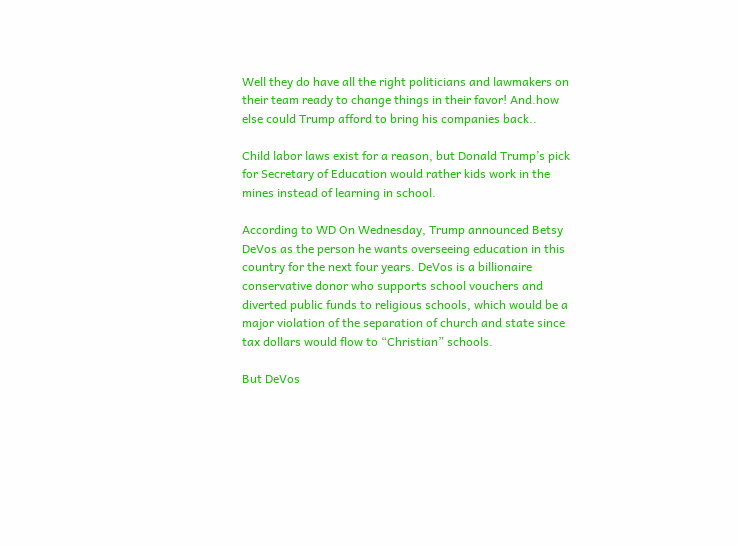Well they do have all the right politicians and lawmakers on their team ready to change things in their favor! And.how else could Trump afford to bring his companies back..

Child labor laws exist for a reason, but Donald Trump’s pick for Secretary of Education would rather kids work in the mines instead of learning in school.

According to WD On Wednesday, Trump announced Betsy DeVos as the person he wants overseeing education in this country for the next four years. DeVos is a billionaire conservative donor who supports school vouchers and diverted public funds to religious schools, which would be a major violation of the separation of church and state since tax dollars would flow to “Christian” schools.

But DeVos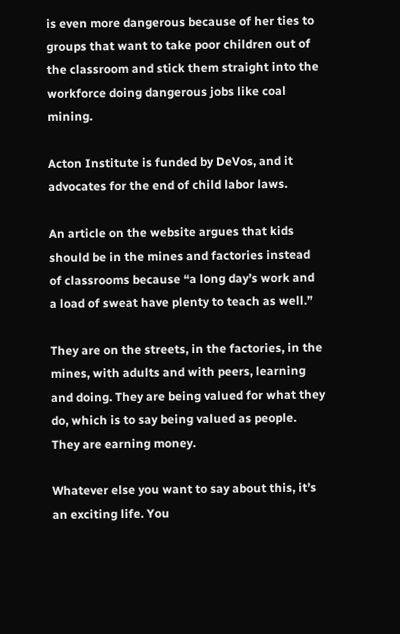is even more dangerous because of her ties to groups that want to take poor children out of the classroom and stick them straight into the workforce doing dangerous jobs like coal mining.

Acton Institute is funded by DeVos, and it advocates for the end of child labor laws.

An article on the website argues that kids should be in the mines and factories instead of classrooms because “a long day’s work and a load of sweat have plenty to teach as well.”

They are on the streets, in the factories, in the mines, with adults and with peers, learning and doing. They are being valued for what they do, which is to say being valued as people. They are earning money.

Whatever else you want to say about this, it’s an exciting life. You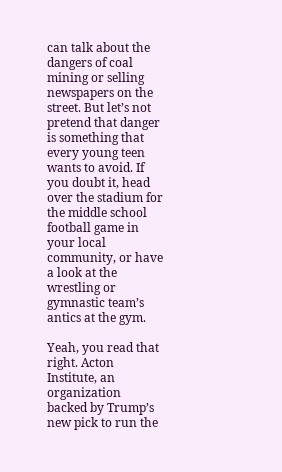can talk about the dangers of coal mining or selling newspapers on the street. But let’s not pretend that danger is something that every young teen wants to avoid. If you doubt it, head over the stadium for the middle school football game in your local community, or have a look at the wrestling or gymnastic team’s antics at the gym.

Yeah, you read that right. Acton Institute, an organization backed by Trump’s new pick to run the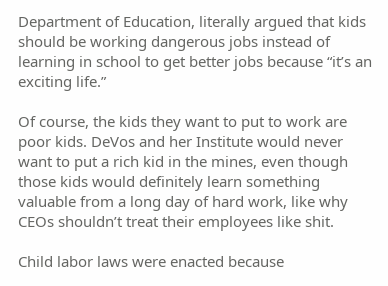Department of Education, literally argued that kids should be working dangerous jobs instead of learning in school to get better jobs because “it’s an exciting life.”

Of course, the kids they want to put to work are poor kids. DeVos and her Institute would never want to put a rich kid in the mines, even though those kids would definitely learn something valuable from a long day of hard work, like why CEOs shouldn’t treat their employees like shit.

Child labor laws were enacted because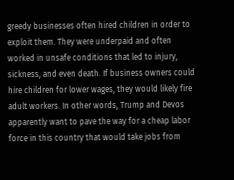greedy businesses often hired children in order to exploit them. They were underpaid and often worked in unsafe conditions that led to injury, sickness, and even death. If business owners could hire children for lower wages, they would likely fire adult workers. In other words, Trump and Devos apparently want to pave the way for a cheap labor force in this country that would take jobs from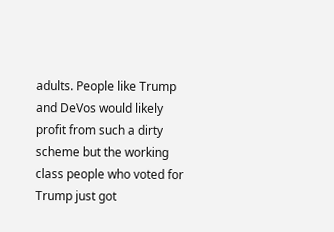adults. People like Trump and DeVos would likely profit from such a dirty scheme but the working class people who voted for Trump just got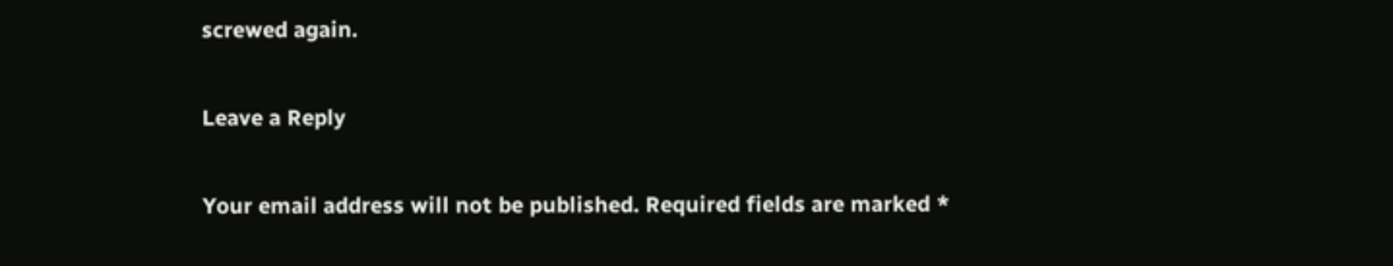screwed again.

Leave a Reply

Your email address will not be published. Required fields are marked *